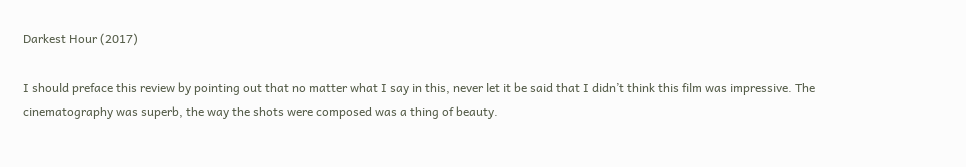Darkest Hour (2017)

I should preface this review by pointing out that no matter what I say in this, never let it be said that I didn’t think this film was impressive. The cinematography was superb, the way the shots were composed was a thing of beauty.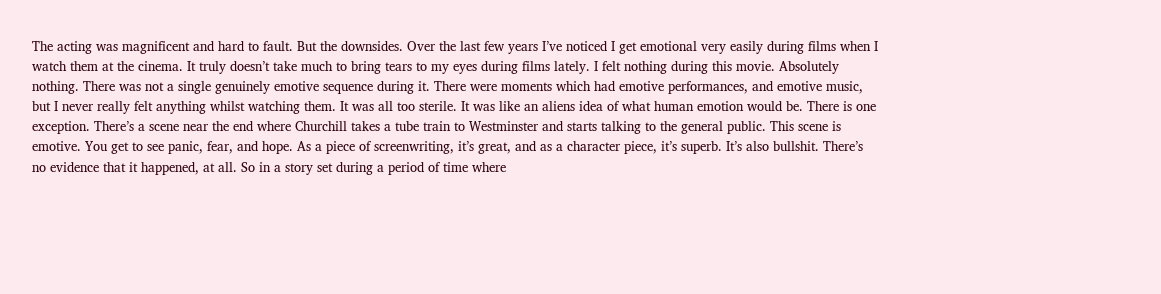The acting was magnificent and hard to fault. But the downsides. Over the last few years I’ve noticed I get emotional very easily during films when I watch them at the cinema. It truly doesn’t take much to bring tears to my eyes during films lately. I felt nothing during this movie. Absolutely nothing. There was not a single genuinely emotive sequence during it. There were moments which had emotive performances, and emotive music, but I never really felt anything whilst watching them. It was all too sterile. It was like an aliens idea of what human emotion would be. There is one exception. There’s a scene near the end where Churchill takes a tube train to Westminster and starts talking to the general public. This scene is emotive. You get to see panic, fear, and hope. As a piece of screenwriting, it’s great, and as a character piece, it’s superb. It’s also bullshit. There’s no evidence that it happened, at all. So in a story set during a period of time where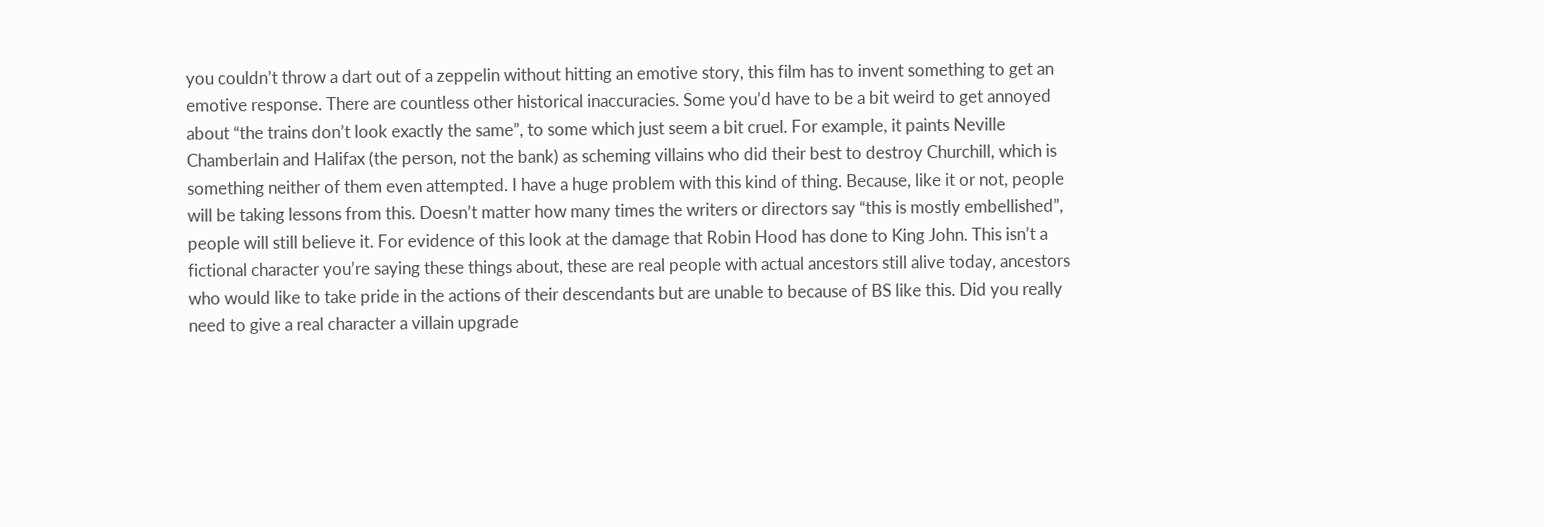you couldn’t throw a dart out of a zeppelin without hitting an emotive story, this film has to invent something to get an emotive response. There are countless other historical inaccuracies. Some you’d have to be a bit weird to get annoyed about “the trains don’t look exactly the same”, to some which just seem a bit cruel. For example, it paints Neville Chamberlain and Halifax (the person, not the bank) as scheming villains who did their best to destroy Churchill, which is something neither of them even attempted. I have a huge problem with this kind of thing. Because, like it or not, people will be taking lessons from this. Doesn’t matter how many times the writers or directors say “this is mostly embellished”, people will still believe it. For evidence of this look at the damage that Robin Hood has done to King John. This isn’t a fictional character you’re saying these things about, these are real people with actual ancestors still alive today, ancestors who would like to take pride in the actions of their descendants but are unable to because of BS like this. Did you really need to give a real character a villain upgrade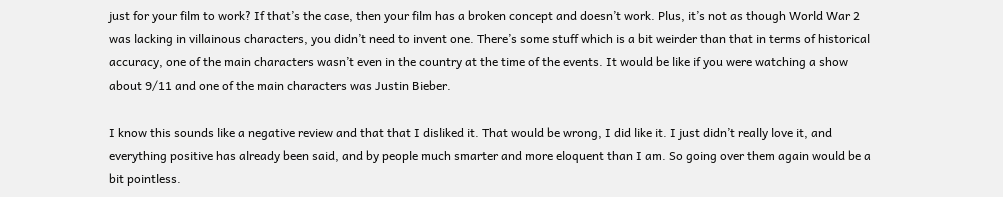just for your film to work? If that’s the case, then your film has a broken concept and doesn’t work. Plus, it’s not as though World War 2 was lacking in villainous characters, you didn’t need to invent one. There’s some stuff which is a bit weirder than that in terms of historical accuracy, one of the main characters wasn’t even in the country at the time of the events. It would be like if you were watching a show about 9/11 and one of the main characters was Justin Bieber.

I know this sounds like a negative review and that that I disliked it. That would be wrong, I did like it. I just didn’t really love it, and everything positive has already been said, and by people much smarter and more eloquent than I am. So going over them again would be a bit pointless.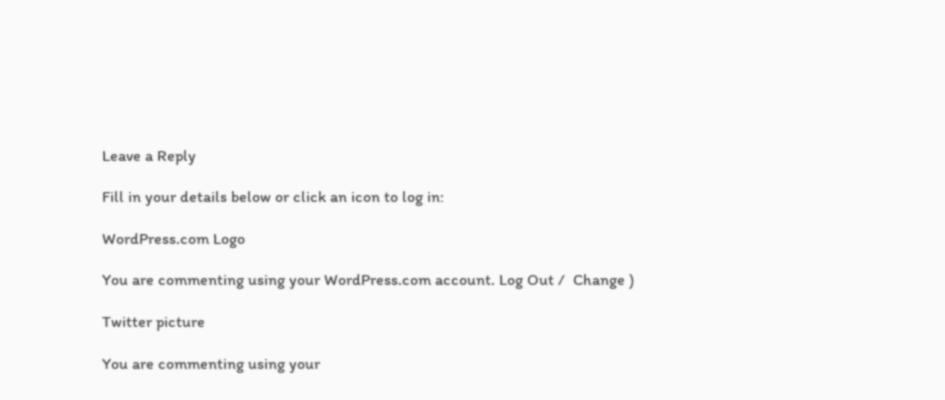Leave a Reply

Fill in your details below or click an icon to log in:

WordPress.com Logo

You are commenting using your WordPress.com account. Log Out /  Change )

Twitter picture

You are commenting using your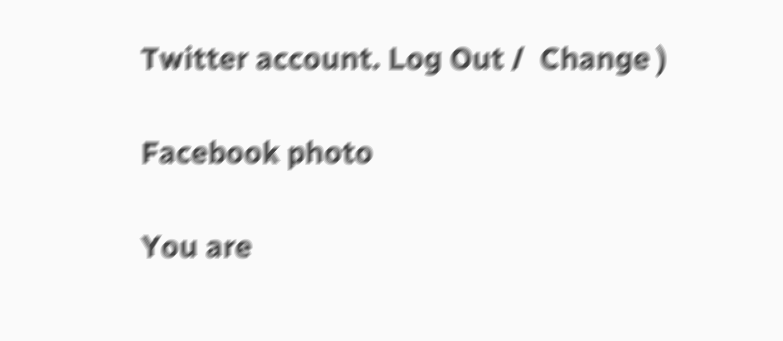Twitter account. Log Out /  Change )

Facebook photo

You are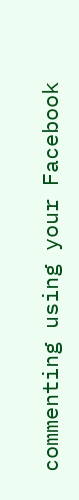commenting using your Facebook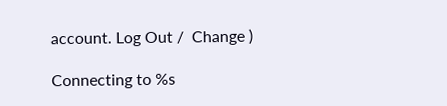account. Log Out /  Change )

Connecting to %s